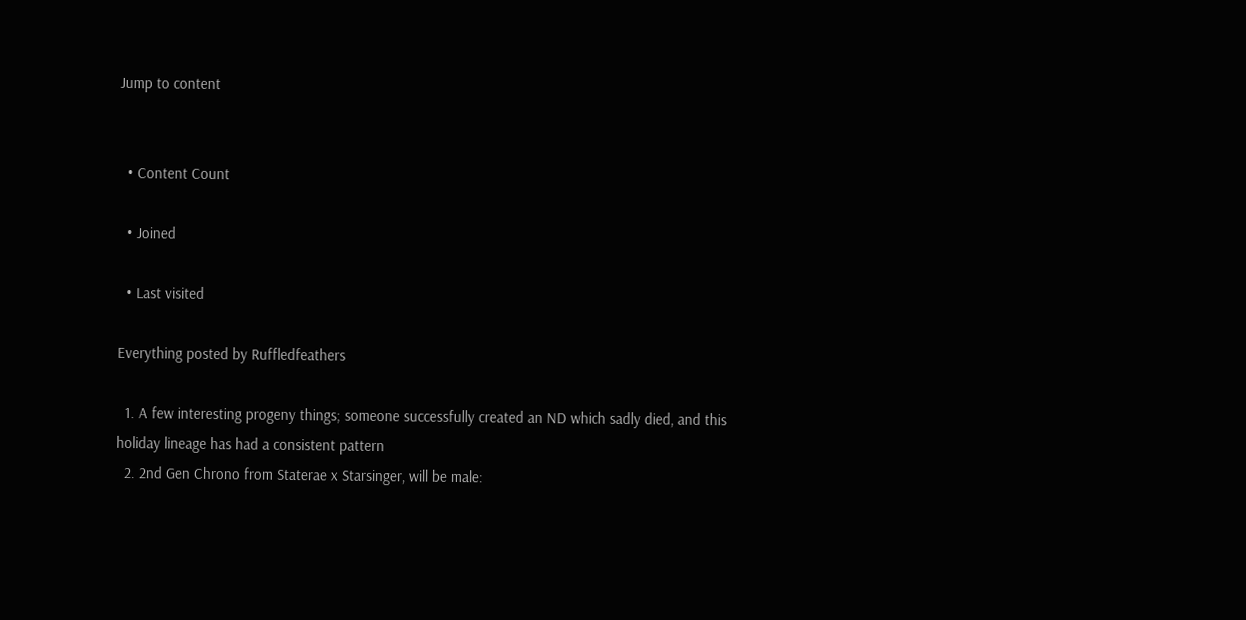Jump to content


  • Content Count

  • Joined

  • Last visited

Everything posted by Ruffledfeathers

  1. A few interesting progeny things; someone successfully created an ND which sadly died, and this holiday lineage has had a consistent pattern
  2. 2nd Gen Chrono from Staterae x Starsinger, will be male: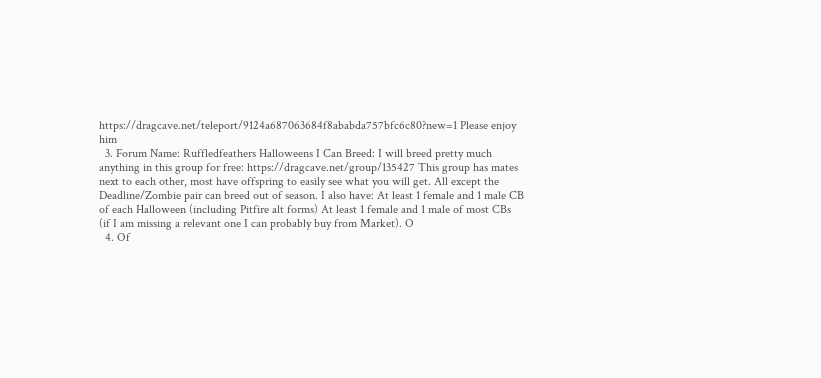https://dragcave.net/teleport/9124a687063684f8ababda757bfc6c80?new=1 Please enjoy him
  3. Forum Name: Ruffledfeathers Halloweens I Can Breed: I will breed pretty much anything in this group for free: https://dragcave.net/group/135427 This group has mates next to each other, most have offspring to easily see what you will get. All except the Deadline/Zombie pair can breed out of season. I also have: At least 1 female and 1 male CB of each Halloween (including Pitfire alt forms) At least 1 female and 1 male of most CBs (if I am missing a relevant one I can probably buy from Market). O
  4. Of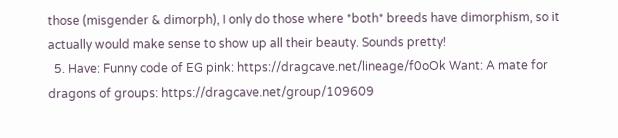those (misgender & dimorph), I only do those where *both* breeds have dimorphism, so it actually would make sense to show up all their beauty. Sounds pretty!
  5. Have: Funny code of EG pink: https://dragcave.net/lineage/f0oOk Want: A mate for dragons of groups: https://dragcave.net/group/109609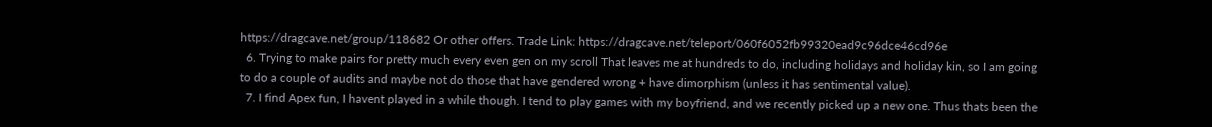https://dragcave.net/group/118682 Or other offers. Trade Link: https://dragcave.net/teleport/060f6052fb99320ead9c96dce46cd96e
  6. Trying to make pairs for pretty much every even gen on my scroll That leaves me at hundreds to do, including holidays and holiday kin, so I am going to do a couple of audits and maybe not do those that have gendered wrong + have dimorphism (unless it has sentimental value).
  7. I find Apex fun, I havent played in a while though. I tend to play games with my boyfriend, and we recently picked up a new one. Thus thats been the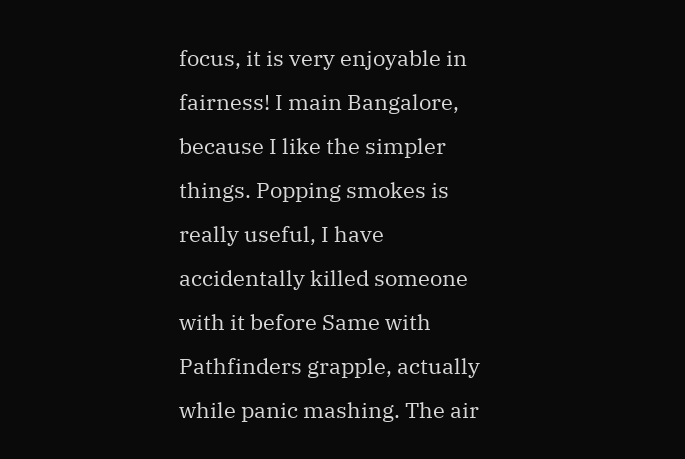focus, it is very enjoyable in fairness! I main Bangalore, because I like the simpler things. Popping smokes is really useful, I have accidentally killed someone with it before Same with Pathfinders grapple, actually while panic mashing. The air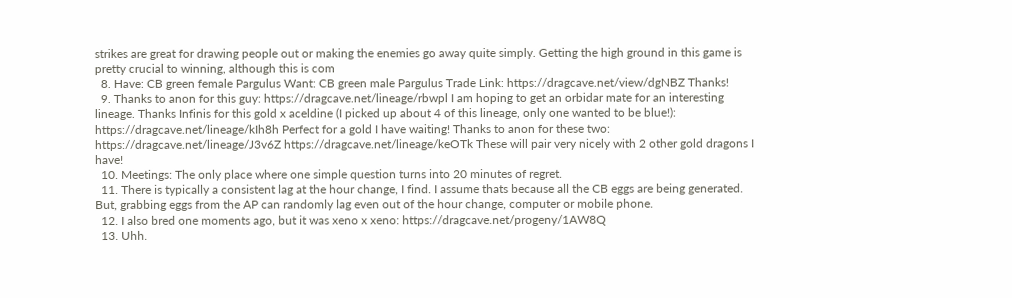strikes are great for drawing people out or making the enemies go away quite simply. Getting the high ground in this game is pretty crucial to winning, although this is com
  8. Have: CB green female Pargulus Want: CB green male Pargulus Trade Link: https://dragcave.net/view/dgNBZ Thanks!
  9. Thanks to anon for this guy: https://dragcave.net/lineage/rbwpl I am hoping to get an orbidar mate for an interesting lineage. Thanks Infinis for this gold x aceldine (I picked up about 4 of this lineage, only one wanted to be blue!): https://dragcave.net/lineage/kIh8h Perfect for a gold I have waiting! Thanks to anon for these two: https://dragcave.net/lineage/J3v6Z https://dragcave.net/lineage/keOTk These will pair very nicely with 2 other gold dragons I have!
  10. Meetings: The only place where one simple question turns into 20 minutes of regret.
  11. There is typically a consistent lag at the hour change, I find. I assume thats because all the CB eggs are being generated. But, grabbing eggs from the AP can randomly lag even out of the hour change, computer or mobile phone.
  12. I also bred one moments ago, but it was xeno x xeno: https://dragcave.net/progeny/1AW8Q
  13. Uhh.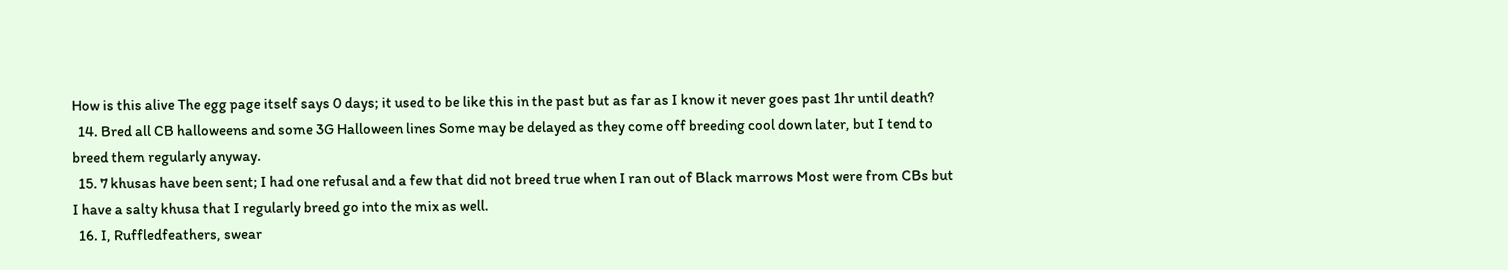How is this alive The egg page itself says 0 days; it used to be like this in the past but as far as I know it never goes past 1hr until death?
  14. Bred all CB halloweens and some 3G Halloween lines Some may be delayed as they come off breeding cool down later, but I tend to breed them regularly anyway.
  15. 7 khusas have been sent; I had one refusal and a few that did not breed true when I ran out of Black marrows Most were from CBs but I have a salty khusa that I regularly breed go into the mix as well.
  16. I, Ruffledfeathers, swear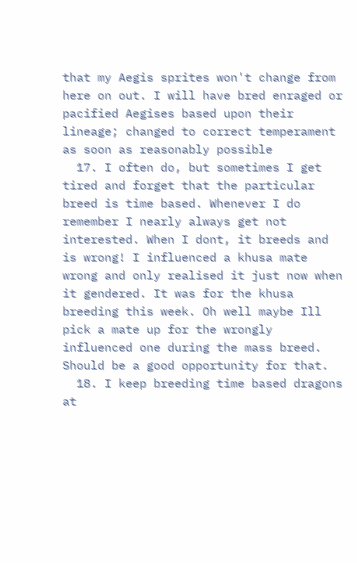that my Aegis sprites won't change from here on out. I will have bred enraged or pacified Aegises based upon their lineage; changed to correct temperament as soon as reasonably possible
  17. I often do, but sometimes I get tired and forget that the particular breed is time based. Whenever I do remember I nearly always get not interested. When I dont, it breeds and is wrong! I influenced a khusa mate wrong and only realised it just now when it gendered. It was for the khusa breeding this week. Oh well maybe Ill pick a mate up for the wrongly influenced one during the mass breed. Should be a good opportunity for that.
  18. I keep breeding time based dragons at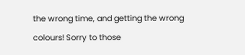the wrong time, and getting the wrong colours! Sorry to those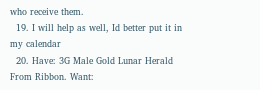who receive them.
  19. I will help as well, Id better put it in my calendar
  20. Have: 3G Male Gold Lunar Herald From Ribbon. Want: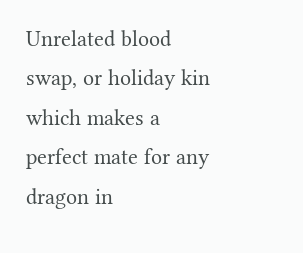Unrelated blood swap, or holiday kin which makes a perfect mate for any dragon in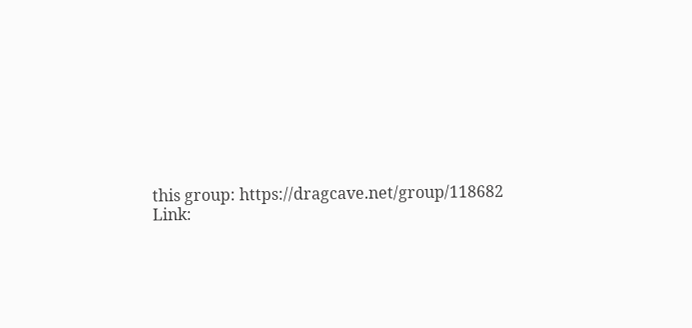this group: https://dragcave.net/group/118682 Link: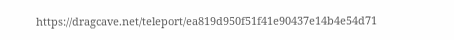https://dragcave.net/teleport/ea819d950f51f41e90437e14b4e54d71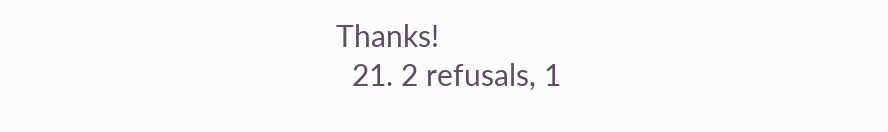Thanks!
  21. 2 refusals, 1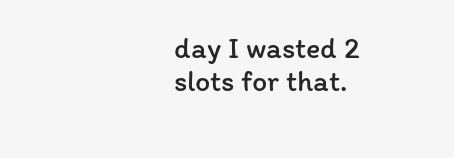day I wasted 2 slots for that.